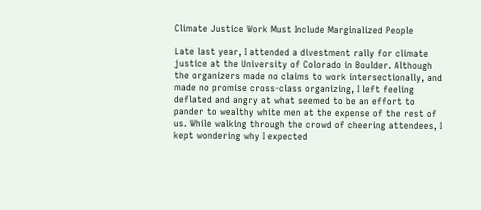Climate Justice Work Must Include Marginalized People

Late last year, I attended a divestment rally for climate justice at the University of Colorado in Boulder. Although the organizers made no claims to work intersectionally, and made no promise cross-class organizing, I left feeling deflated and angry at what seemed to be an effort to pander to wealthy white men at the expense of the rest of us. While walking through the crowd of cheering attendees, I kept wondering why I expected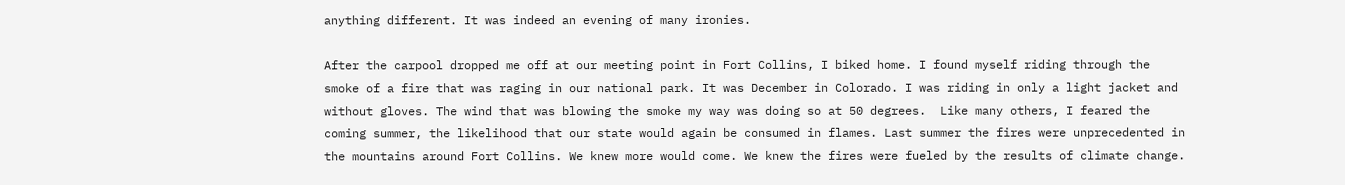anything different. It was indeed an evening of many ironies.

After the carpool dropped me off at our meeting point in Fort Collins, I biked home. I found myself riding through the smoke of a fire that was raging in our national park. It was December in Colorado. I was riding in only a light jacket and without gloves. The wind that was blowing the smoke my way was doing so at 50 degrees.  Like many others, I feared the coming summer, the likelihood that our state would again be consumed in flames. Last summer the fires were unprecedented in the mountains around Fort Collins. We knew more would come. We knew the fires were fueled by the results of climate change.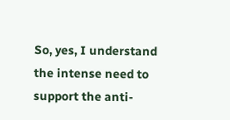So, yes, I understand the intense need to support the anti-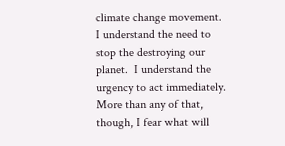climate change movement. I understand the need to stop the destroying our planet.  I understand the urgency to act immediately. More than any of that, though, I fear what will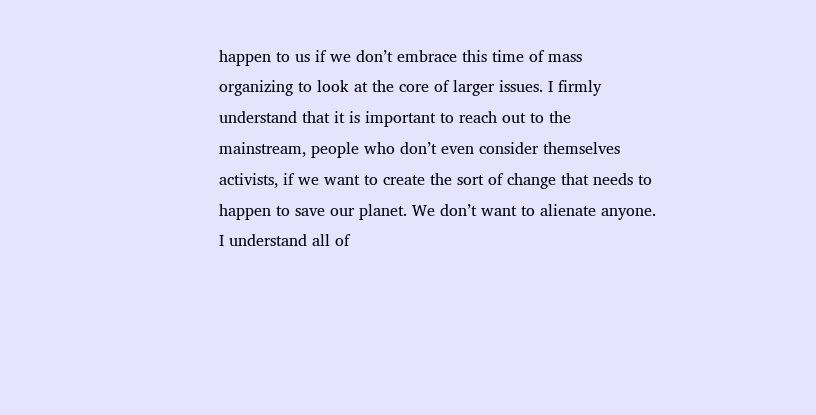happen to us if we don’t embrace this time of mass organizing to look at the core of larger issues. I firmly understand that it is important to reach out to the mainstream, people who don’t even consider themselves activists, if we want to create the sort of change that needs to happen to save our planet. We don’t want to alienate anyone.  I understand all of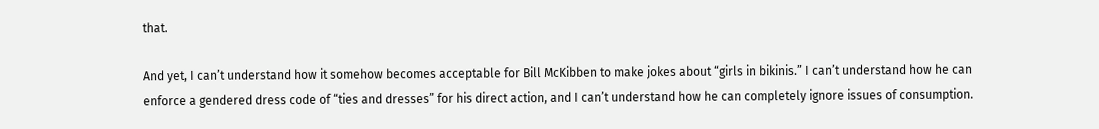that.

And yet, I can’t understand how it somehow becomes acceptable for Bill McKibben to make jokes about “girls in bikinis.” I can’t understand how he can enforce a gendered dress code of “ties and dresses” for his direct action, and I can’t understand how he can completely ignore issues of consumption.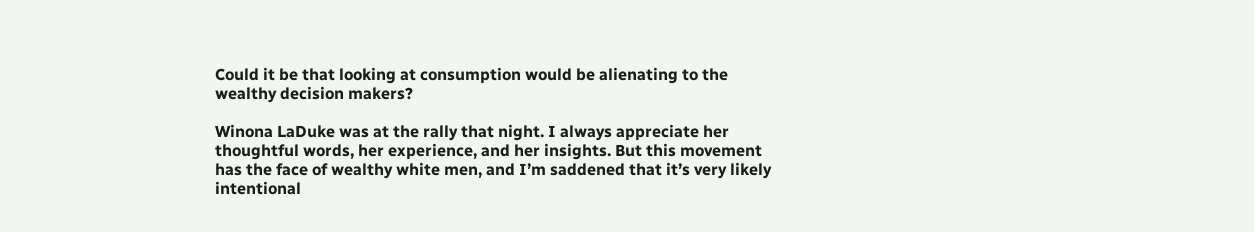Could it be that looking at consumption would be alienating to the wealthy decision makers?

Winona LaDuke was at the rally that night. I always appreciate her thoughtful words, her experience, and her insights. But this movement has the face of wealthy white men, and I’m saddened that it’s very likely intentional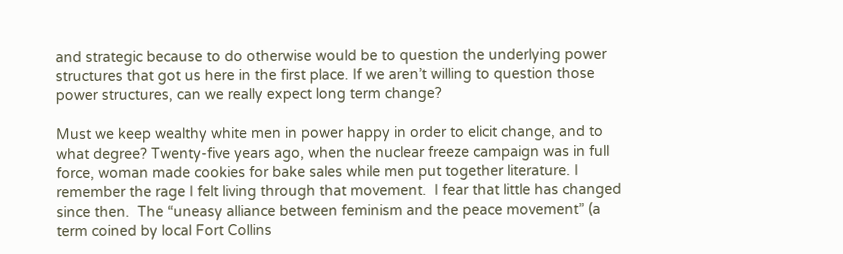and strategic because to do otherwise would be to question the underlying power structures that got us here in the first place. If we aren’t willing to question those power structures, can we really expect long term change?

Must we keep wealthy white men in power happy in order to elicit change, and to what degree? Twenty-five years ago, when the nuclear freeze campaign was in full force, woman made cookies for bake sales while men put together literature. I remember the rage I felt living through that movement.  I fear that little has changed since then.  The “uneasy alliance between feminism and the peace movement” (a term coined by local Fort Collins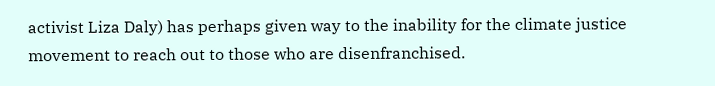activist Liza Daly) has perhaps given way to the inability for the climate justice movement to reach out to those who are disenfranchised.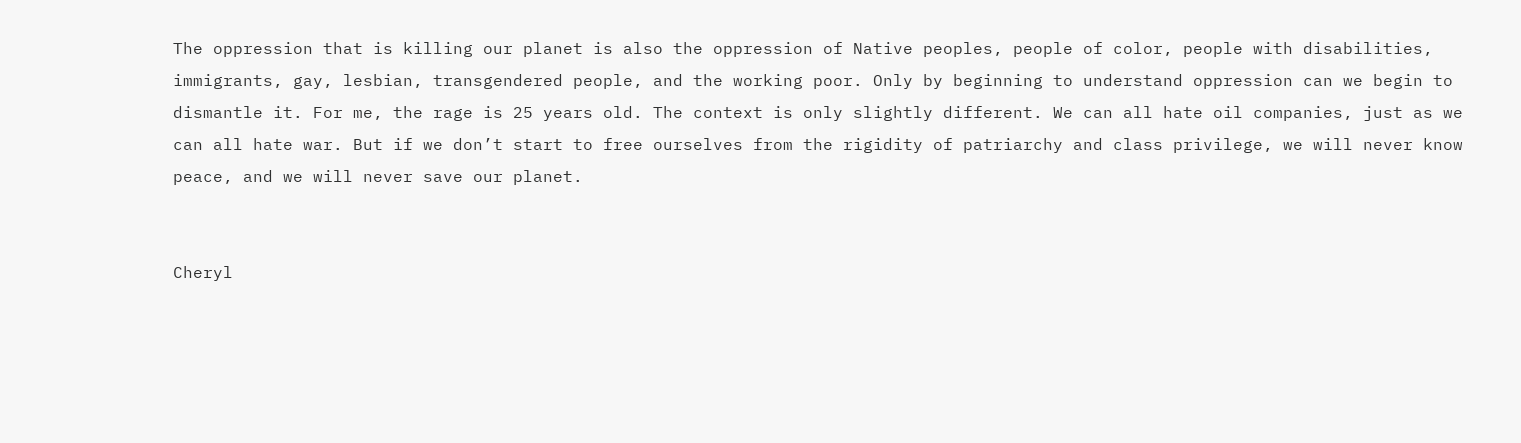The oppression that is killing our planet is also the oppression of Native peoples, people of color, people with disabilities, immigrants, gay, lesbian, transgendered people, and the working poor. Only by beginning to understand oppression can we begin to dismantle it. For me, the rage is 25 years old. The context is only slightly different. We can all hate oil companies, just as we can all hate war. But if we don’t start to free ourselves from the rigidity of patriarchy and class privilege, we will never know peace, and we will never save our planet.


Cheryl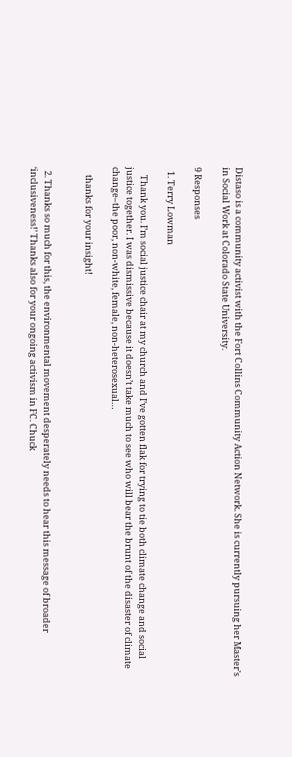Distaso is a community activist with the Fort Collins Community Action Network. She is currently pursuing her Master’s in Social Work at Colorado State University.

9 Responses

  1. Terry Lowman

    Thank you. I’m social justice chair at my church and I’ve gotten flak for trying to tie both climate change and social justice together. I was dismissive because it doesn’t take much to see who will bear the brunt of the disaster of climate change–the poor, non-white, female, non-heterosexual…

    thanks for your insight!


  2. Thanks so much for this, the environmental movement desperately needs to hear this message of broader ‘inclusiveness!’ Thanks also for your ongoing activism in FC. Chuck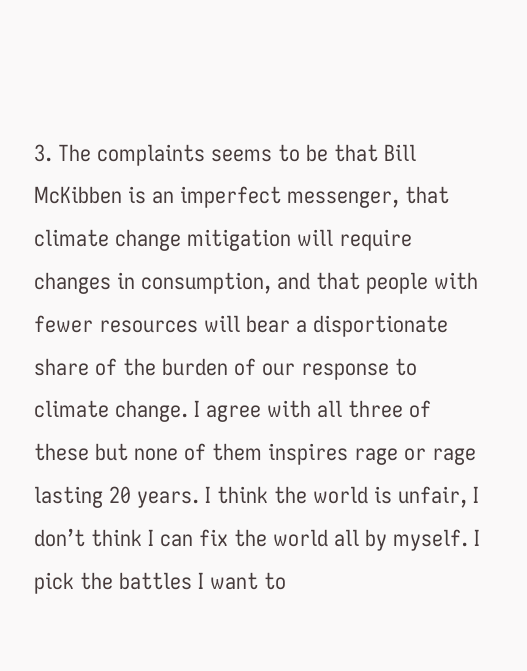3. The complaints seems to be that Bill McKibben is an imperfect messenger, that climate change mitigation will require changes in consumption, and that people with fewer resources will bear a disportionate share of the burden of our response to climate change. I agree with all three of these but none of them inspires rage or rage lasting 20 years. I think the world is unfair, I don’t think I can fix the world all by myself. I pick the battles I want to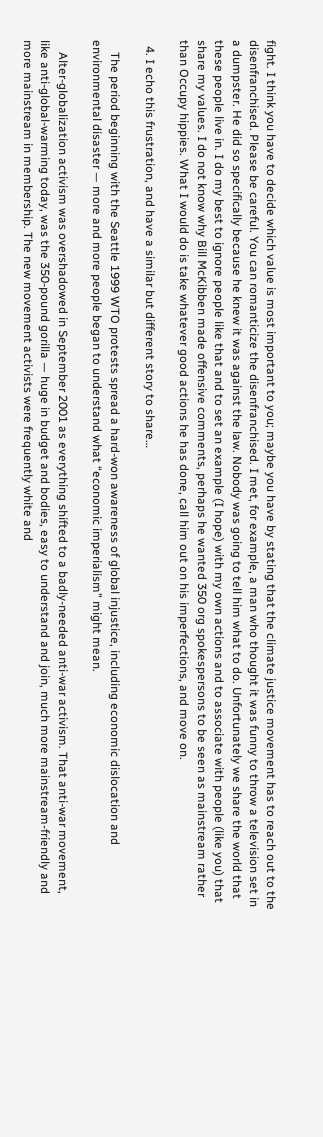fight. I think you have to decide which value is most important to you; maybe you have by stating that the climate justice movement has to reach out to the disenfranchised. Please be careful. You can romanticize the disenfranchised. I met, for example, a man who thought it was funny to throw a television set in a dumpster. He did so specifically because he knew it was against the law. Nobody was going to tell him what to do. Unfortunately we share the world that these people live in. I do my best to ignore people like that and to set an example (I hope) with my own actions and to associate with people (like you) that share my values. I do not know why Bill McKibben made offensive comments, perhaps he wanted 350 org spokespersons to be seen as mainstream rather than Occupy hippies. What I would do is take whatever good actions he has done, call him out on his imperfections, and move on.

  4. I echo this frustration, and have a similar but different story to share…

    The period beginning with the Seattle 1999 WTO protests spread a hard-won awareness of global injustice, including economic dislocation and environmental disaster — more and more people began to understand what “economic imperialism” might mean.

    Alter-globalization activism was overshadowed in September 2001 as everything shifted to a badly-needed anti-war activism. That anti-war movement, like anti-global-warming today, was the 350-pound gorilla — huge in budget and bodies, easy to understand and join, much more mainstream-friendly and more mainstream in membership. The new movement activists were frequently white and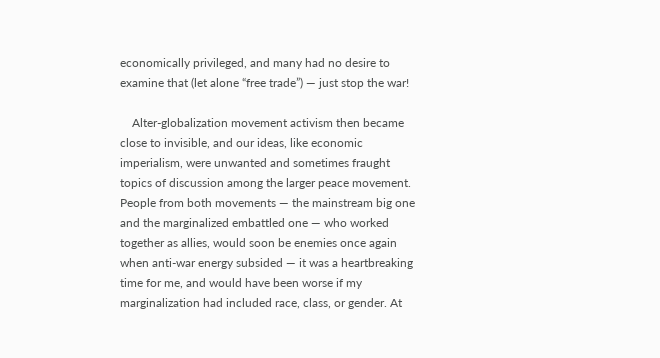economically privileged, and many had no desire to examine that (let alone “free trade”) — just stop the war!

    Alter-globalization movement activism then became close to invisible, and our ideas, like economic imperialism, were unwanted and sometimes fraught topics of discussion among the larger peace movement. People from both movements — the mainstream big one and the marginalized embattled one — who worked together as allies, would soon be enemies once again when anti-war energy subsided — it was a heartbreaking time for me, and would have been worse if my marginalization had included race, class, or gender. At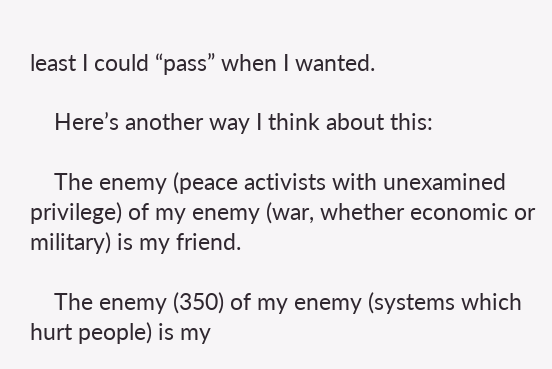least I could “pass” when I wanted.

    Here’s another way I think about this:

    The enemy (peace activists with unexamined privilege) of my enemy (war, whether economic or military) is my friend.

    The enemy (350) of my enemy (systems which hurt people) is my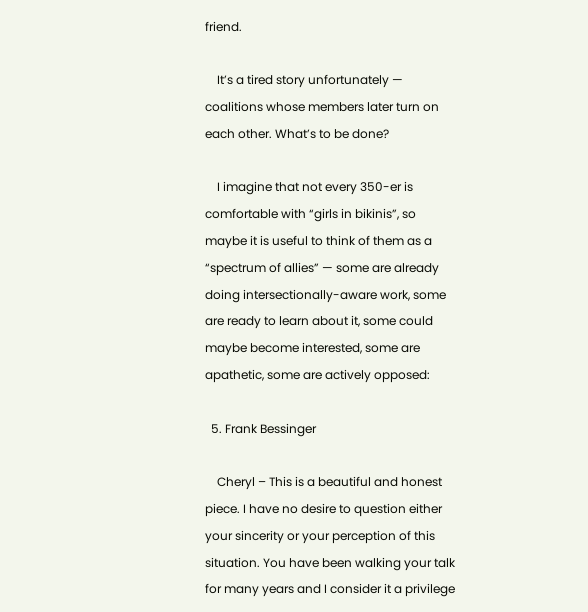friend.

    It’s a tired story unfortunately — coalitions whose members later turn on each other. What’s to be done?

    I imagine that not every 350-er is comfortable with “girls in bikinis”, so maybe it is useful to think of them as a “spectrum of allies” — some are already doing intersectionally-aware work, some are ready to learn about it, some could maybe become interested, some are apathetic, some are actively opposed:

  5. Frank Bessinger

    Cheryl – This is a beautiful and honest piece. I have no desire to question either your sincerity or your perception of this situation. You have been walking your talk for many years and I consider it a privilege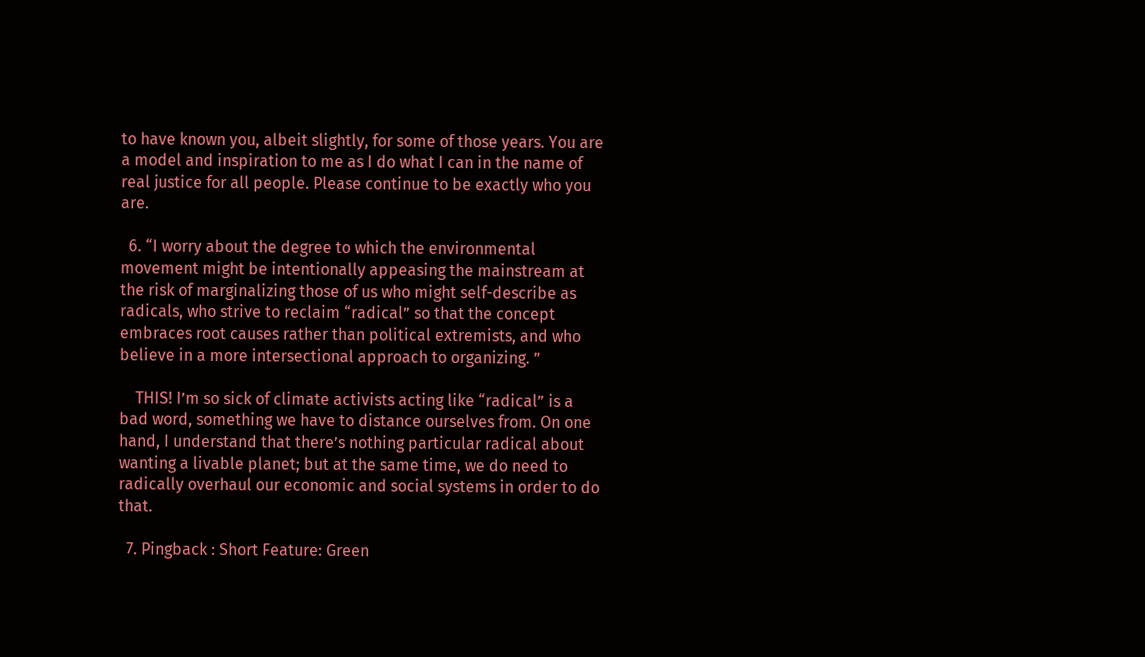to have known you, albeit slightly, for some of those years. You are a model and inspiration to me as I do what I can in the name of real justice for all people. Please continue to be exactly who you are.

  6. “I worry about the degree to which the environmental movement might be intentionally appeasing the mainstream at the risk of marginalizing those of us who might self-describe as radicals, who strive to reclaim “radical” so that the concept embraces root causes rather than political extremists, and who believe in a more intersectional approach to organizing. ”

    THIS! I’m so sick of climate activists acting like “radical” is a bad word, something we have to distance ourselves from. On one hand, I understand that there’s nothing particular radical about wanting a livable planet; but at the same time, we do need to radically overhaul our economic and social systems in order to do that.

  7. Pingback : Short Feature: Green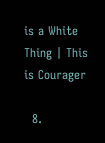is a White Thing | This is Courager

  8.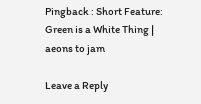Pingback : Short Feature: Green is a White Thing | aeons to jam

Leave a Reply